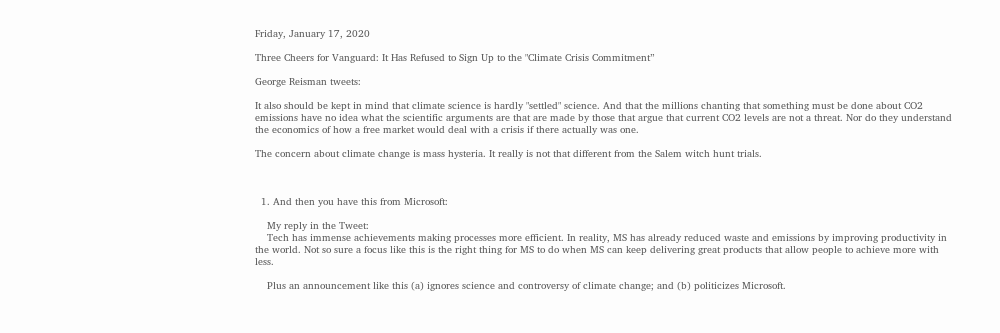Friday, January 17, 2020

Three Cheers for Vanguard: It Has Refused to Sign Up to the "Climate Crisis Commitment”

George Reisman tweets:

It also should be kept in mind that climate science is hardly "settled" science. And that the millions chanting that something must be done about CO2 emissions have no idea what the scientific arguments are that are made by those that argue that current CO2 levels are not a threat. Nor do they understand the economics of how a free market would deal with a crisis if there actually was one.

The concern about climate change is mass hysteria. It really is not that different from the Salem witch hunt trials.



  1. And then you have this from Microsoft:

    My reply in the Tweet:
    Tech has immense achievements making processes more efficient. In reality, MS has already reduced waste and emissions by improving productivity in the world. Not so sure a focus like this is the right thing for MS to do when MS can keep delivering great products that allow people to achieve more with less.

    Plus an announcement like this (a) ignores science and controversy of climate change; and (b) politicizes Microsoft.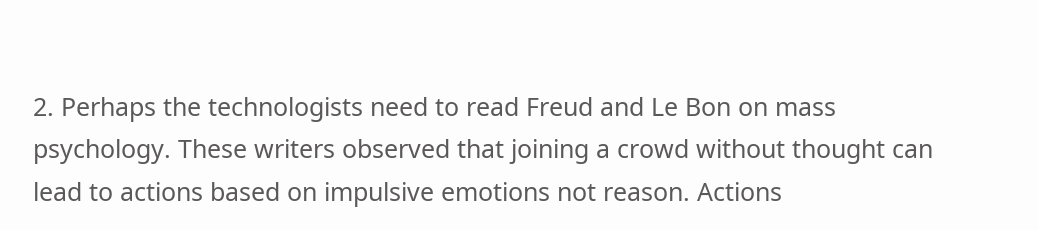2. Perhaps the technologists need to read Freud and Le Bon on mass psychology. These writers observed that joining a crowd without thought can lead to actions based on impulsive emotions not reason. Actions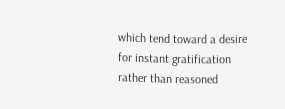which tend toward a desire for instant gratification rather than reasoned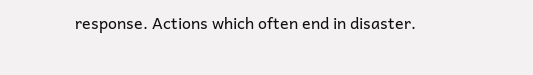response. Actions which often end in disaster.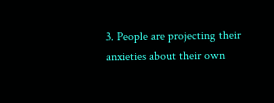3. People are projecting their anxieties about their own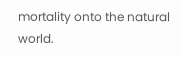mortality onto the natural world.